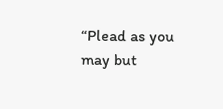“Plead as you may but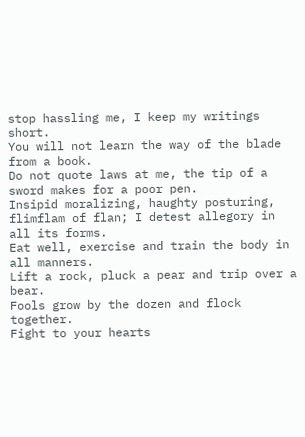stop hassling me, I keep my writings short.
You will not learn the way of the blade from a book.
Do not quote laws at me, the tip of a sword makes for a poor pen.
Insipid moralizing, haughty posturing, flimflam of flan; I detest allegory in all its forms.
Eat well, exercise and train the body in all manners.
Lift a rock, pluck a pear and trip over a bear.
Fools grow by the dozen and flock together.
Fight to your hearts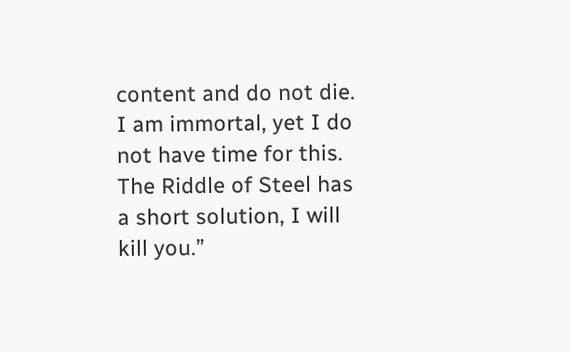content and do not die.
I am immortal, yet I do not have time for this.
The Riddle of Steel has a short solution, I will kill you.”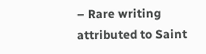– Rare writing attributed to Saint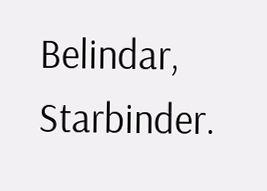Belindar, Starbinder.